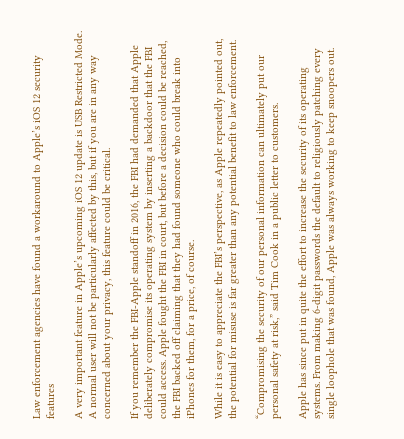Law enforcement agencies have found a workaround to Apple’s iOS 12 security features

A very important feature in Apple’s upcoming iOS 12 update is USB Restricted Mode. A normal user will not be particularly affected by this, but if you are in any way concerned about your privacy, this feature could be critical.

If you remember the FBI-Apple standoff in 2016, the FBI had demanded that Apple deliberately compromise its operating system by inserting a backdoor that the FBI could access. Apple fought the FBI in court, but before a decision could be reached, the FBI backed off claiming that they had found someone who could break into iPhones for them, for a price, of course.

While it is easy to appreciate the FBI’s perspective, as Apple repeatedly pointed out, the potential for misuse is far greater than any potential benefit to law enforcement.

“Compromising the security of our personal information can ultimately put our personal safety at risk,” said Tim Cook in a public letter to customers.

Apple has since put in quite the effort to increase the security of its operating systems. From making 6-digit passwords the default to religiously patching every single loophole that was found, Apple was always working to keep snoopers out.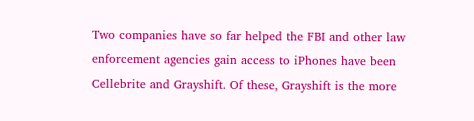Two companies have so far helped the FBI and other law enforcement agencies gain access to iPhones have been Cellebrite and Grayshift. Of these, Grayshift is the more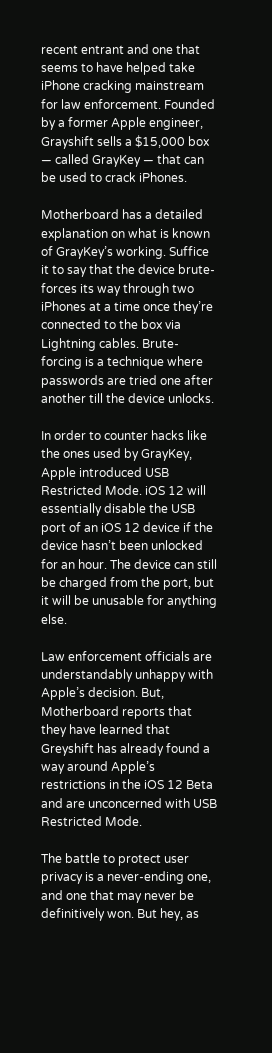recent entrant and one that seems to have helped take iPhone cracking mainstream for law enforcement. Founded by a former Apple engineer, Grayshift sells a $15,000 box — called GrayKey — that can be used to crack iPhones.

Motherboard has a detailed explanation on what is known of GrayKey’s working. Suffice it to say that the device brute-forces its way through two iPhones at a time once they’re connected to the box via Lightning cables. Brute-forcing is a technique where passwords are tried one after another till the device unlocks.

In order to counter hacks like the ones used by GrayKey, Apple introduced USB Restricted Mode. iOS 12 will essentially disable the USB port of an iOS 12 device if the device hasn’t been unlocked for an hour. The device can still be charged from the port, but it will be unusable for anything else.

Law enforcement officials are understandably unhappy with Apple’s decision. But, Motherboard reports that they have learned that Greyshift has already found a way around Apple’s restrictions in the iOS 12 Beta and are unconcerned with USB Restricted Mode.

The battle to protect user privacy is a never-ending one, and one that may never be definitively won. But hey, as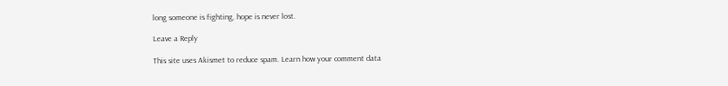long someone is fighting, hope is never lost.

Leave a Reply

This site uses Akismet to reduce spam. Learn how your comment data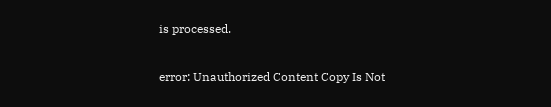is processed.

error: Unauthorized Content Copy Is Not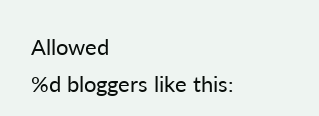Allowed
%d bloggers like this: